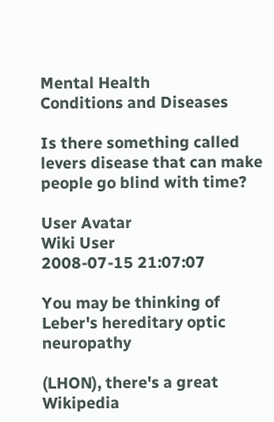Mental Health
Conditions and Diseases

Is there something called levers disease that can make people go blind with time?

User Avatar
Wiki User
2008-07-15 21:07:07

You may be thinking of Leber's hereditary optic neuropathy

(LHON), there's a great Wikipedia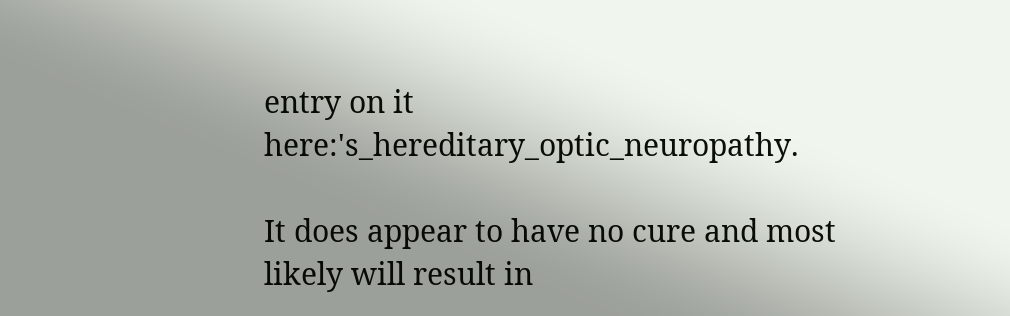entry on it here:'s_hereditary_optic_neuropathy.

It does appear to have no cure and most likely will result in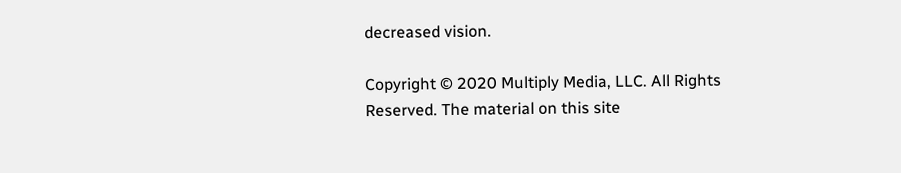decreased vision.

Copyright © 2020 Multiply Media, LLC. All Rights Reserved. The material on this site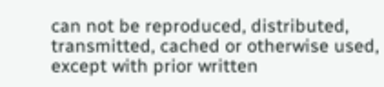can not be reproduced, distributed, transmitted, cached or otherwise used, except with prior written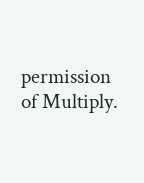permission of Multiply.